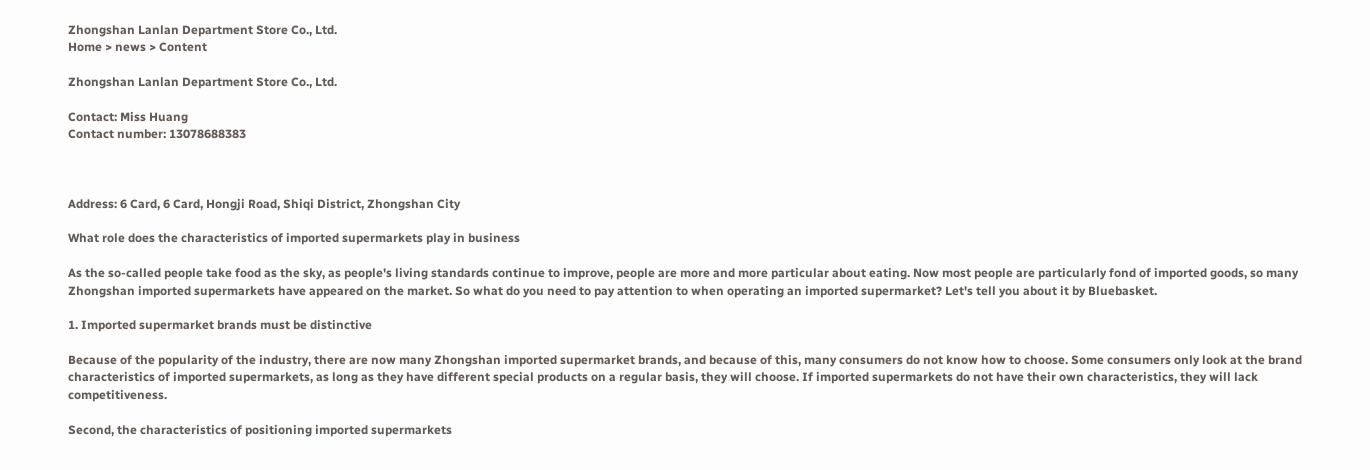Zhongshan Lanlan Department Store Co., Ltd.
Home > news > Content

Zhongshan Lanlan Department Store Co., Ltd.

Contact: Miss Huang
Contact number: 13078688383



Address: 6 Card, 6 Card, Hongji Road, Shiqi District, Zhongshan City

What role does the characteristics of imported supermarkets play in business

As the so-called people take food as the sky, as people's living standards continue to improve, people are more and more particular about eating. Now most people are particularly fond of imported goods, so many Zhongshan imported supermarkets have appeared on the market. So what do you need to pay attention to when operating an imported supermarket? Let's tell you about it by Bluebasket.

1. Imported supermarket brands must be distinctive

Because of the popularity of the industry, there are now many Zhongshan imported supermarket brands, and because of this, many consumers do not know how to choose. Some consumers only look at the brand characteristics of imported supermarkets, as long as they have different special products on a regular basis, they will choose. If imported supermarkets do not have their own characteristics, they will lack competitiveness.

Second, the characteristics of positioning imported supermarkets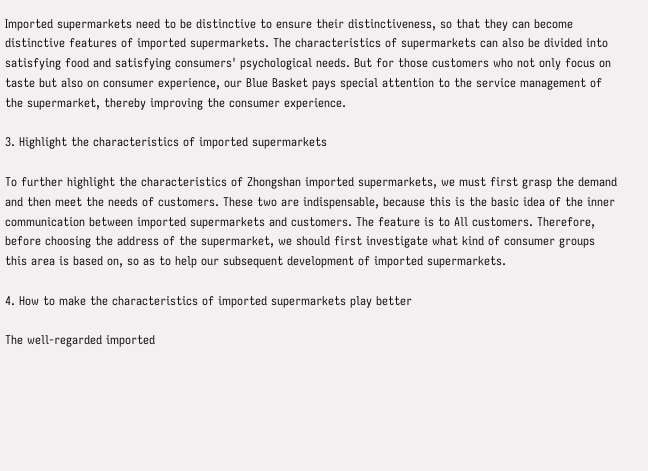Imported supermarkets need to be distinctive to ensure their distinctiveness, so that they can become distinctive features of imported supermarkets. The characteristics of supermarkets can also be divided into satisfying food and satisfying consumers' psychological needs. But for those customers who not only focus on taste but also on consumer experience, our Blue Basket pays special attention to the service management of the supermarket, thereby improving the consumer experience.

3. Highlight the characteristics of imported supermarkets

To further highlight the characteristics of Zhongshan imported supermarkets, we must first grasp the demand and then meet the needs of customers. These two are indispensable, because this is the basic idea of the inner communication between imported supermarkets and customers. The feature is to All customers. Therefore, before choosing the address of the supermarket, we should first investigate what kind of consumer groups this area is based on, so as to help our subsequent development of imported supermarkets.

4. How to make the characteristics of imported supermarkets play better

The well-regarded imported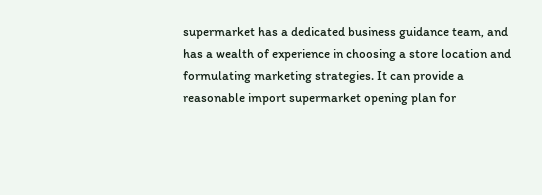supermarket has a dedicated business guidance team, and has a wealth of experience in choosing a store location and formulating marketing strategies. It can provide a reasonable import supermarket opening plan for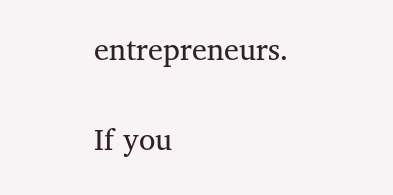entrepreneurs.

If you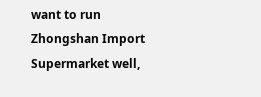want to run Zhongshan Import Supermarket well,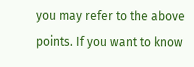you may refer to the above points. If you want to know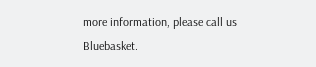more information, please call us Bluebasket.